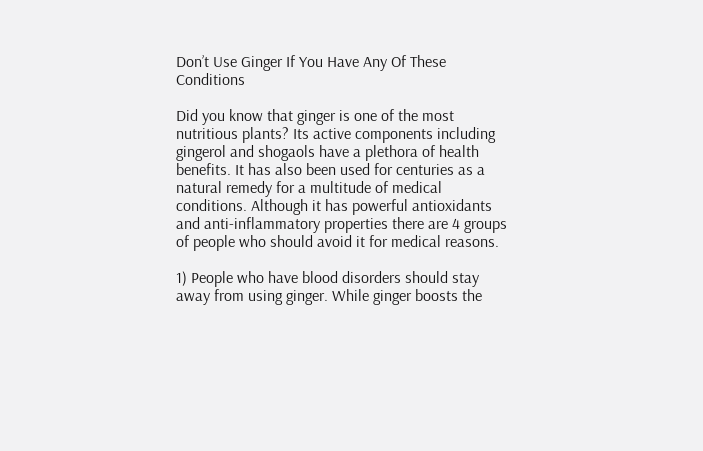Don’t Use Ginger If You Have Any Of These Conditions

Did you know that ginger is one of the most nutritious plants? Its active components including gingerol and shogaols have a plethora of health benefits. It has also been used for centuries as a natural remedy for a multitude of medical conditions. Although it has powerful antioxidants and anti-inflammatory properties there are 4 groups of people who should avoid it for medical reasons.

1) People who have blood disorders should stay away from using ginger. While ginger boosts the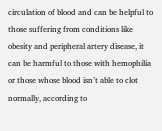circulation of blood and can be helpful to those suffering from conditions like obesity and peripheral artery disease, it can be harmful to those with hemophilia or those whose blood isn’t able to clot normally, according to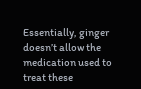Essentially, ginger doesn’t allow the medication used to treat these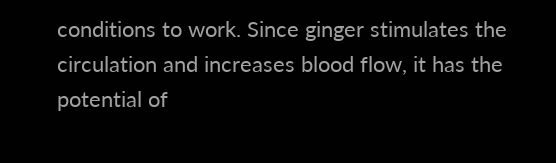conditions to work. Since ginger stimulates the circulation and increases blood flow, it has the potential of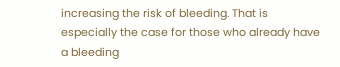increasing the risk of bleeding. That is especially the case for those who already have a bleeding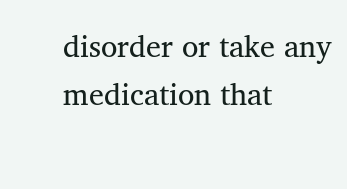disorder or take any medication that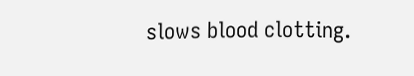slows blood clotting.